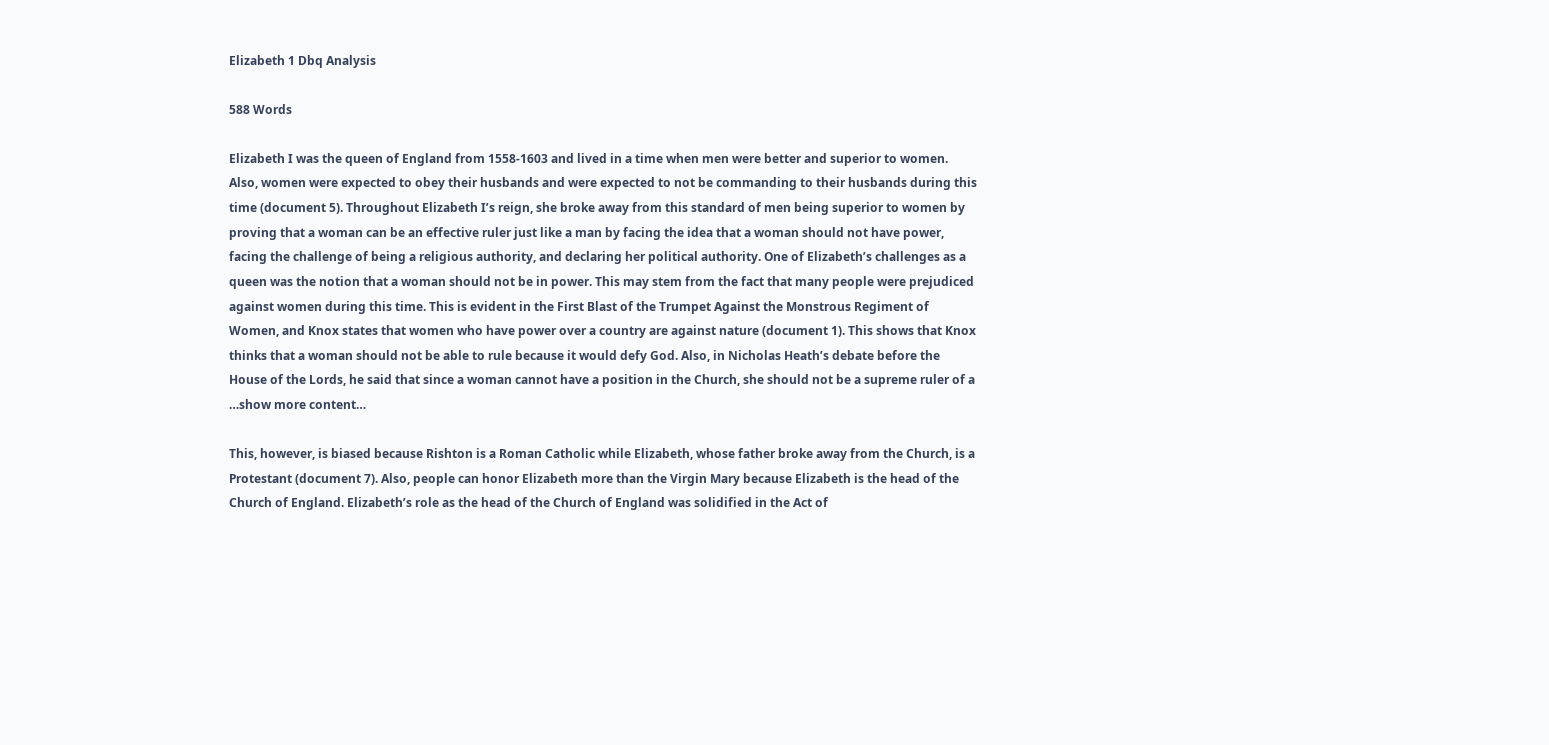Elizabeth 1 Dbq Analysis

588 Words

Elizabeth I was the queen of England from 1558-1603 and lived in a time when men were better and superior to women. Also, women were expected to obey their husbands and were expected to not be commanding to their husbands during this time (document 5). Throughout Elizabeth I’s reign, she broke away from this standard of men being superior to women by proving that a woman can be an effective ruler just like a man by facing the idea that a woman should not have power, facing the challenge of being a religious authority, and declaring her political authority. One of Elizabeth’s challenges as a queen was the notion that a woman should not be in power. This may stem from the fact that many people were prejudiced against women during this time. This is evident in the First Blast of the Trumpet Against the Monstrous Regiment of Women, and Knox states that women who have power over a country are against nature (document 1). This shows that Knox thinks that a woman should not be able to rule because it would defy God. Also, in Nicholas Heath’s debate before the House of the Lords, he said that since a woman cannot have a position in the Church, she should not be a supreme ruler of a …show more content…

This, however, is biased because Rishton is a Roman Catholic while Elizabeth, whose father broke away from the Church, is a Protestant (document 7). Also, people can honor Elizabeth more than the Virgin Mary because Elizabeth is the head of the Church of England. Elizabeth’s role as the head of the Church of England was solidified in the Act of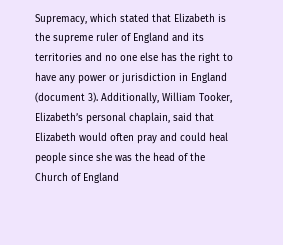Supremacy, which stated that Elizabeth is the supreme ruler of England and its territories and no one else has the right to have any power or jurisdiction in England (document 3). Additionally, William Tooker, Elizabeth’s personal chaplain, said that Elizabeth would often pray and could heal people since she was the head of the Church of England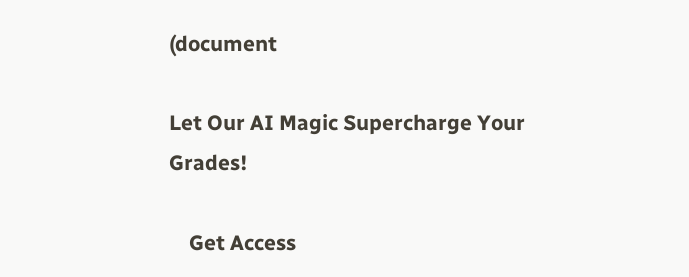(document

Let Our AI Magic Supercharge Your Grades!

    Get Access